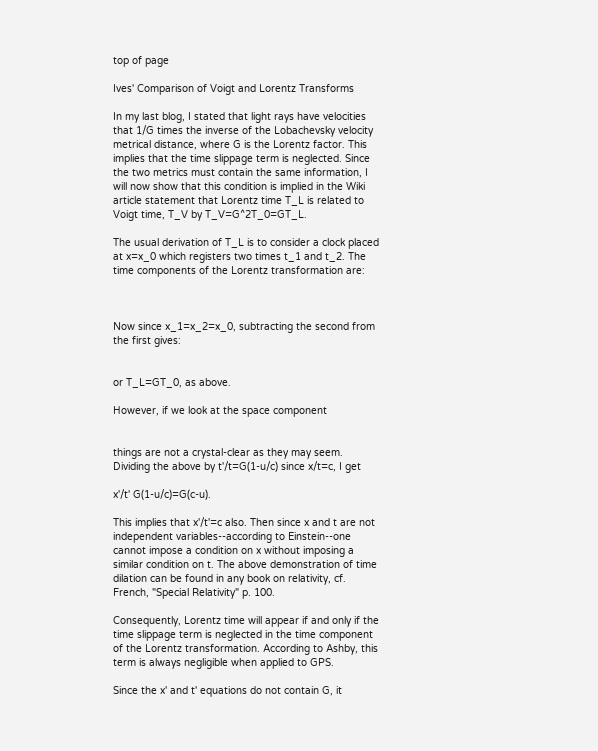top of page

Ives' Comparison of Voigt and Lorentz Transforms

In my last blog, I stated that light rays have velocities that 1/G times the inverse of the Lobachevsky velocity metrical distance, where G is the Lorentz factor. This implies that the time slippage term is neglected. Since the two metrics must contain the same information, I will now show that this condition is implied in the Wiki article statement that Lorentz time T_L is related to Voigt time, T_V by T_V=G^2T_0=GT_L.

The usual derivation of T_L is to consider a clock placed at x=x_0 which registers two times t_1 and t_2. The time components of the Lorentz transformation are:



Now since x_1=x_2=x_0, subtracting the second from the first gives:


or T_L=GT_0, as above.

However, if we look at the space component


things are not a crystal-clear as they may seem. Dividing the above by t'/t=G(1-u/c) since x/t=c, I get

x'/t' G(1-u/c)=G(c-u).

This implies that x'/t'=c also. Then since x and t are not independent variables--according to Einstein--one cannot impose a condition on x without imposing a similar condition on t. The above demonstration of time dilation can be found in any book on relativity, cf. French, "Special Relativity" p. 100.

Consequently, Lorentz time will appear if and only if the time slippage term is neglected in the time component of the Lorentz transformation. According to Ashby, this term is always negligible when applied to GPS.

Since the x' and t' equations do not contain G, it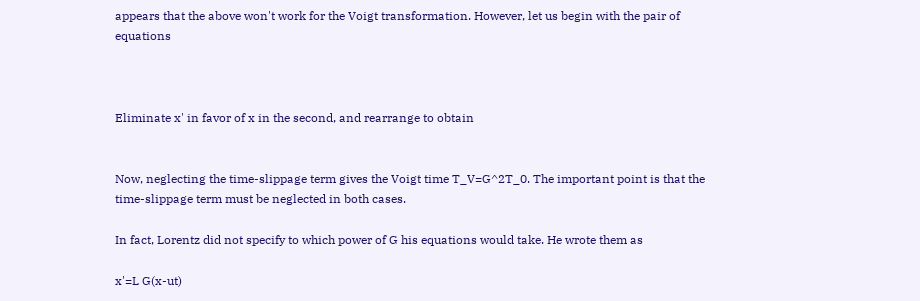appears that the above won't work for the Voigt transformation. However, let us begin with the pair of equations



Eliminate x' in favor of x in the second, and rearrange to obtain


Now, neglecting the time-slippage term gives the Voigt time T_V=G^2T_0. The important point is that the time-slippage term must be neglected in both cases.

In fact, Lorentz did not specify to which power of G his equations would take. He wrote them as

x'=L G(x-ut)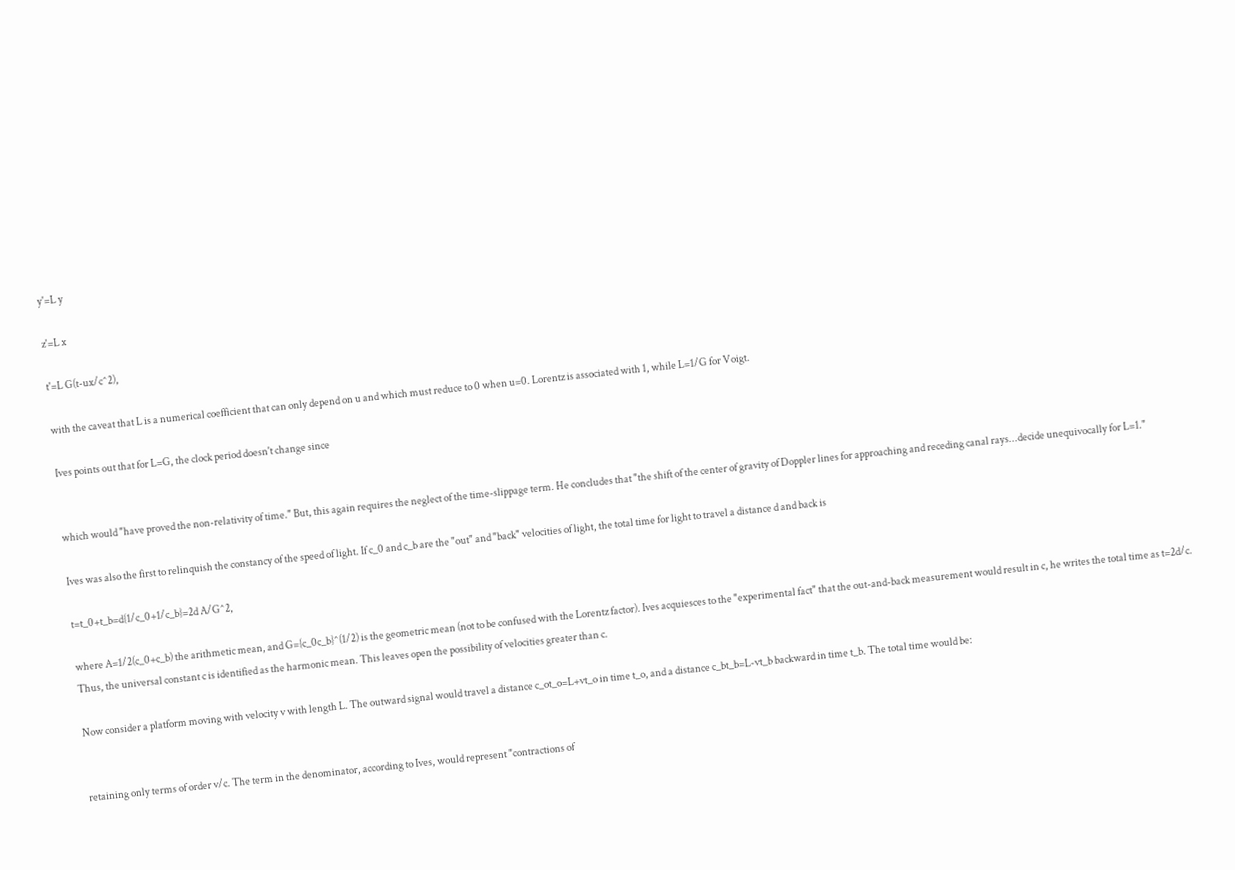y'=L y

z'=L x

t'=L G(t-ux/c^2),

with the caveat that L is a numerical coefficient that can only depend on u and which must reduce to 0 when u=0. Lorentz is associated with 1, while L=1/G for Voigt.

Ives points out that for L=G, the clock period doesn't change since


which would "have proved the non-relativity of time." But, this again requires the neglect of the time-slippage term. He concludes that "the shift of the center of gravity of Doppler lines for approaching and receding canal rays...decide unequivocally for L=1."

Ives was also the first to relinquish the constancy of the speed of light. If c_0 and c_b are the "out" and "back" velocities of light, the total time for light to travel a distance d and back is

t=t_0+t_b=d{1/c_0+1/c_b}=2d A/G^2,

where A=1/2(c_0+c_b) the arithmetic mean, and G={c_0c_b}^(1/2) is the geometric mean (not to be confused with the Lorentz factor). Ives acquiesces to the "experimental fact" that the out-and-back measurement would result in c, he writes the total time as t=2d/c. Thus, the universal constant c is identified as the harmonic mean. This leaves open the possibility of velocities greater than c.

Now consider a platform moving with velocity v with length L. The outward signal would travel a distance c_ot_o=L+vt_o in time t_o, and a distance c_bt_b=L-vt_b backward in time t_b. The total time would be:


retaining only terms of order v/c. The term in the denominator, according to Ives, would represent "contractions of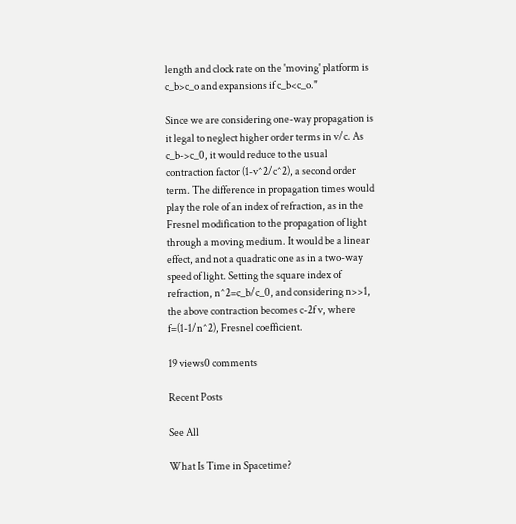length and clock rate on the 'moving' platform is c_b>c_o and expansions if c_b<c_o."

Since we are considering one-way propagation is it legal to neglect higher order terms in v/c. As c_b->c_0, it would reduce to the usual contraction factor (1-v^2/c^2), a second order term. The difference in propagation times would play the role of an index of refraction, as in the Fresnel modification to the propagation of light through a moving medium. It would be a linear effect, and not a quadratic one as in a two-way speed of light. Setting the square index of refraction, n^2=c_b/c_0, and considering n>>1, the above contraction becomes c-2f v, where f=(1-1/n^2), Fresnel coefficient.

19 views0 comments

Recent Posts

See All

What Is Time in Spacetime?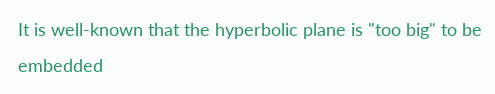It is well-known that the hyperbolic plane is "too big" to be embedded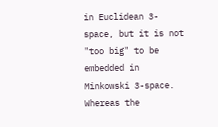in Euclidean 3-space, but it is not "too big" to be embedded in Minkowski 3-space. Whereas the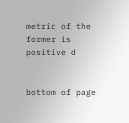metric of the former is positive d


bottom of page